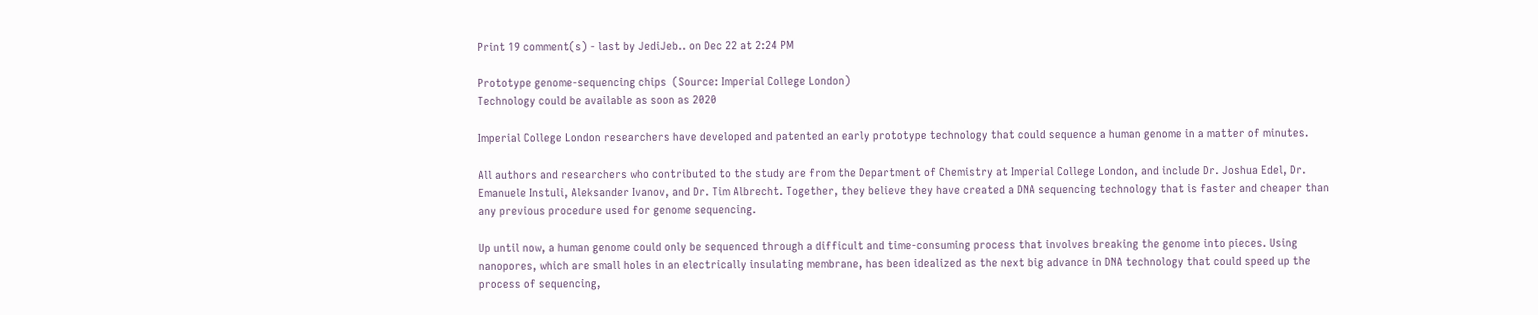Print 19 comment(s) - last by JediJeb.. on Dec 22 at 2:24 PM

Prototype genome-sequencing chips  (Source: Imperial College London)
Technology could be available as soon as 2020

Imperial College London researchers have developed and patented an early prototype technology that could sequence a human genome in a matter of minutes.

All authors and researchers who contributed to the study are from the Department of Chemistry at Imperial College London, and include Dr. Joshua Edel, Dr. Emanuele Instuli, Aleksander Ivanov, and Dr. Tim Albrecht. Together, they believe they have created a DNA sequencing technology that is faster and cheaper than any previous procedure used for genome sequencing.

Up until now, a human genome could only be sequenced through a difficult and time-consuming process that involves breaking the genome into pieces. Using nanopores, which are small holes in an electrically insulating membrane, has been idealized as the next big advance in DNA technology that could speed up the process of sequencing,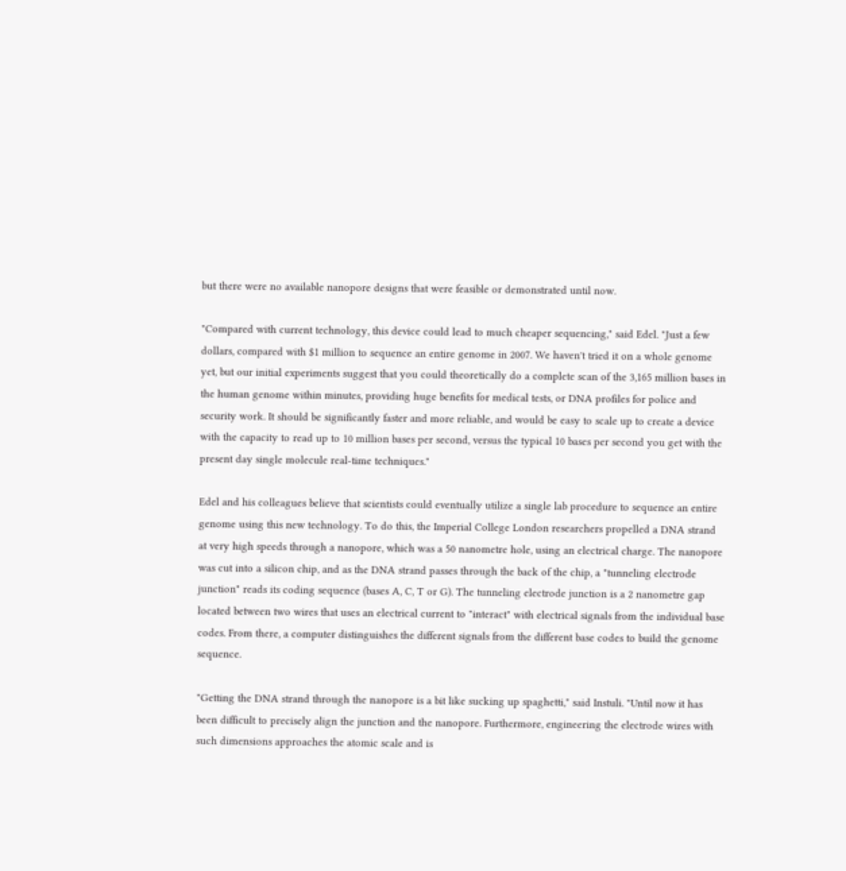but there were no available nanopore designs that were feasible or demonstrated until now.

"Compared with current technology, this device could lead to much cheaper sequencing," said Edel. "Just a few dollars, compared with $1 million to sequence an entire genome in 2007. We haven't tried it on a whole genome yet, but our initial experiments suggest that you could theoretically do a complete scan of the 3,165 million bases in the human genome within minutes, providing huge benefits for medical tests, or DNA profiles for police and security work. It should be significantly faster and more reliable, and would be easy to scale up to create a device with the capacity to read up to 10 million bases per second, versus the typical 10 bases per second you get with the present day single molecule real-time techniques."

Edel and his colleagues believe that scientists could eventually utilize a single lab procedure to sequence an entire genome using this new technology. To do this, the Imperial College London researchers propelled a DNA strand at very high speeds through a nanopore, which was a 50 nanometre hole, using an electrical charge. The nanopore was cut into a silicon chip, and as the DNA strand passes through the back of the chip, a "tunneling electrode junction" reads its coding sequence (bases A, C, T or G). The tunneling electrode junction is a 2 nanometre gap located between two wires that uses an electrical current to "interact" with electrical signals from the individual base codes. From there, a computer distinguishes the different signals from the different base codes to build the genome sequence.

"Getting the DNA strand through the nanopore is a bit like sucking up spaghetti," said Instuli. "Until now it has been difficult to precisely align the junction and the nanopore. Furthermore, engineering the electrode wires with such dimensions approaches the atomic scale and is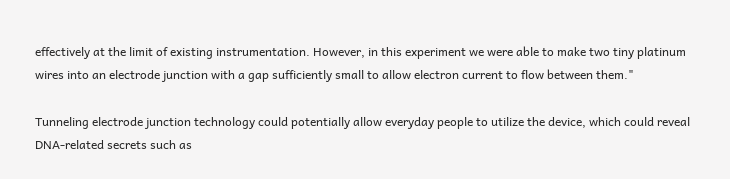effectively at the limit of existing instrumentation. However, in this experiment we were able to make two tiny platinum wires into an electrode junction with a gap sufficiently small to allow electron current to flow between them."

Tunneling electrode junction technology could potentially allow everyday people to utilize the device, which could reveal DNA-related secrets such as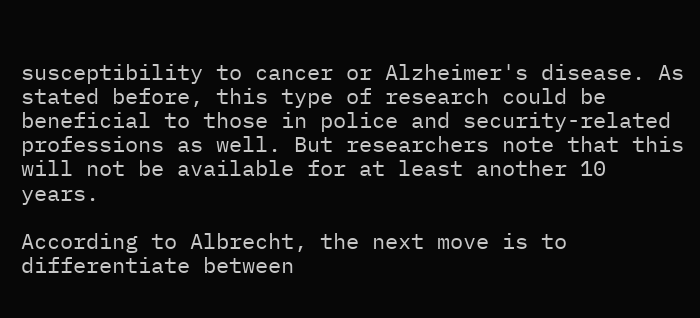susceptibility to cancer or Alzheimer's disease. As stated before, this type of research could be beneficial to those in police and security-related professions as well. But researchers note that this will not be available for at least another 10 years.

According to Albrecht, the next move is to differentiate between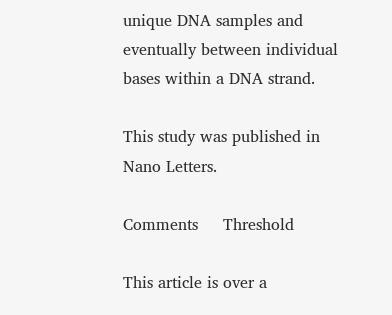unique DNA samples and eventually between individual bases within a DNA strand.

This study was published in Nano Letters.

Comments     Threshold

This article is over a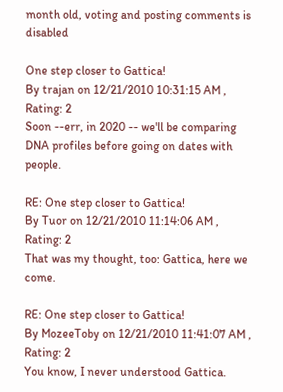month old, voting and posting comments is disabled

One step closer to Gattica!
By trajan on 12/21/2010 10:31:15 AM , Rating: 2
Soon --err, in 2020 -- we'll be comparing DNA profiles before going on dates with people.

RE: One step closer to Gattica!
By Tuor on 12/21/2010 11:14:06 AM , Rating: 2
That was my thought, too: Gattica, here we come.

RE: One step closer to Gattica!
By MozeeToby on 12/21/2010 11:41:07 AM , Rating: 2
You know, I never understood Gattica.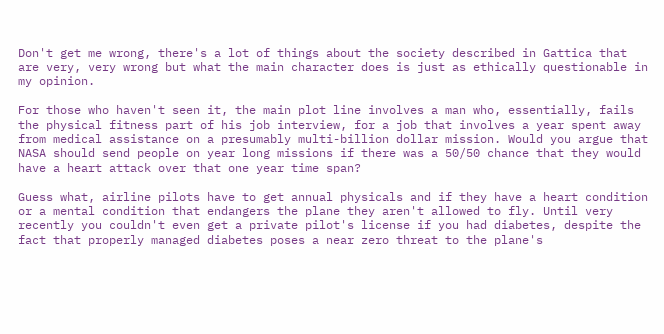Don't get me wrong, there's a lot of things about the society described in Gattica that are very, very wrong but what the main character does is just as ethically questionable in my opinion.

For those who haven't seen it, the main plot line involves a man who, essentially, fails the physical fitness part of his job interview, for a job that involves a year spent away from medical assistance on a presumably multi-billion dollar mission. Would you argue that NASA should send people on year long missions if there was a 50/50 chance that they would have a heart attack over that one year time span?

Guess what, airline pilots have to get annual physicals and if they have a heart condition or a mental condition that endangers the plane they aren't allowed to fly. Until very recently you couldn't even get a private pilot's license if you had diabetes, despite the fact that properly managed diabetes poses a near zero threat to the plane's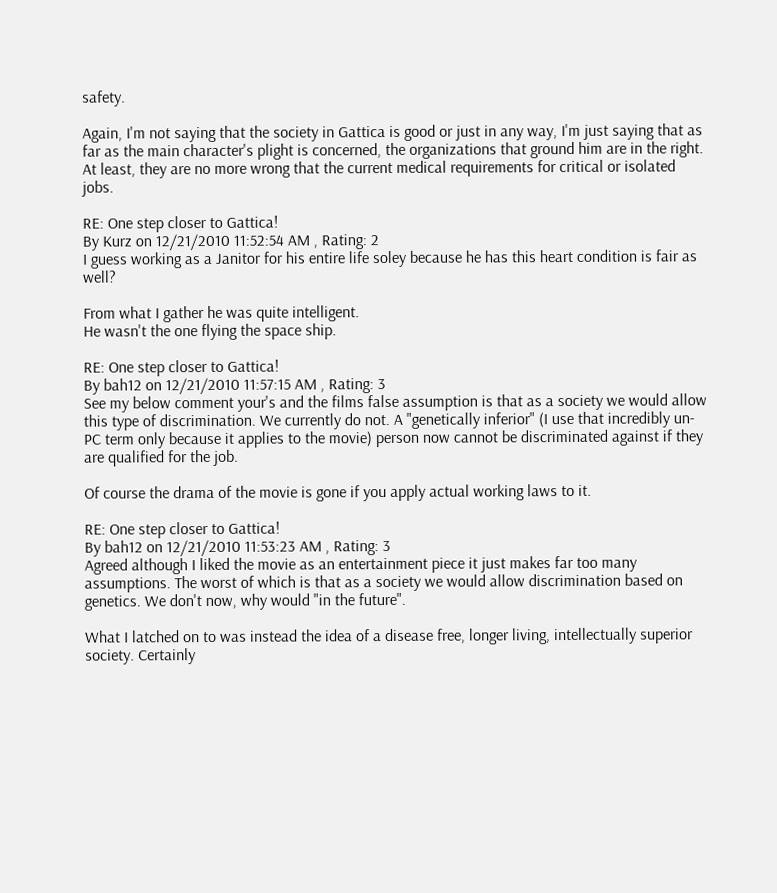safety.

Again, I'm not saying that the society in Gattica is good or just in any way, I'm just saying that as far as the main character's plight is concerned, the organizations that ground him are in the right. At least, they are no more wrong that the current medical requirements for critical or isolated jobs.

RE: One step closer to Gattica!
By Kurz on 12/21/2010 11:52:54 AM , Rating: 2
I guess working as a Janitor for his entire life soley because he has this heart condition is fair as well?

From what I gather he was quite intelligent.
He wasn't the one flying the space ship.

RE: One step closer to Gattica!
By bah12 on 12/21/2010 11:57:15 AM , Rating: 3
See my below comment your's and the films false assumption is that as a society we would allow this type of discrimination. We currently do not. A "genetically inferior" (I use that incredibly un-PC term only because it applies to the movie) person now cannot be discriminated against if they are qualified for the job.

Of course the drama of the movie is gone if you apply actual working laws to it.

RE: One step closer to Gattica!
By bah12 on 12/21/2010 11:53:23 AM , Rating: 3
Agreed although I liked the movie as an entertainment piece it just makes far too many assumptions. The worst of which is that as a society we would allow discrimination based on genetics. We don't now, why would "in the future".

What I latched on to was instead the idea of a disease free, longer living, intellectually superior society. Certainly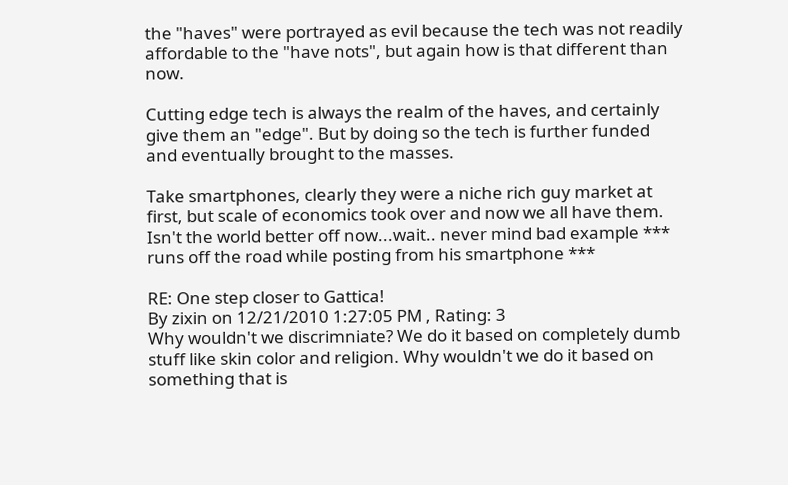the "haves" were portrayed as evil because the tech was not readily affordable to the "have nots", but again how is that different than now.

Cutting edge tech is always the realm of the haves, and certainly give them an "edge". But by doing so the tech is further funded and eventually brought to the masses.

Take smartphones, clearly they were a niche rich guy market at first, but scale of economics took over and now we all have them. Isn't the world better off now...wait.. never mind bad example *** runs off the road while posting from his smartphone ***

RE: One step closer to Gattica!
By zixin on 12/21/2010 1:27:05 PM , Rating: 3
Why wouldn't we discrimniate? We do it based on completely dumb stuff like skin color and religion. Why wouldn't we do it based on something that is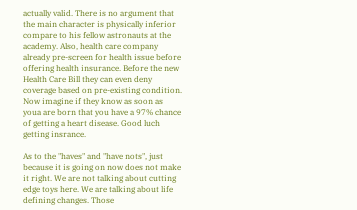actually valid. There is no argument that the main character is physically inferior compare to his fellow astronauts at the academy. Also, health care company already pre-screen for health issue before offering health insurance. Before the new Health Care Bill they can even deny coverage based on pre-existing condition. Now imagine if they know as soon as youa are born that you have a 97% chance of getting a heart disease. Good luch getting insrance.

As to the "haves" and "have nots", just because it is going on now does not make it right. We are not talking about cutting edge toys here. We are talking about life defining changes. Those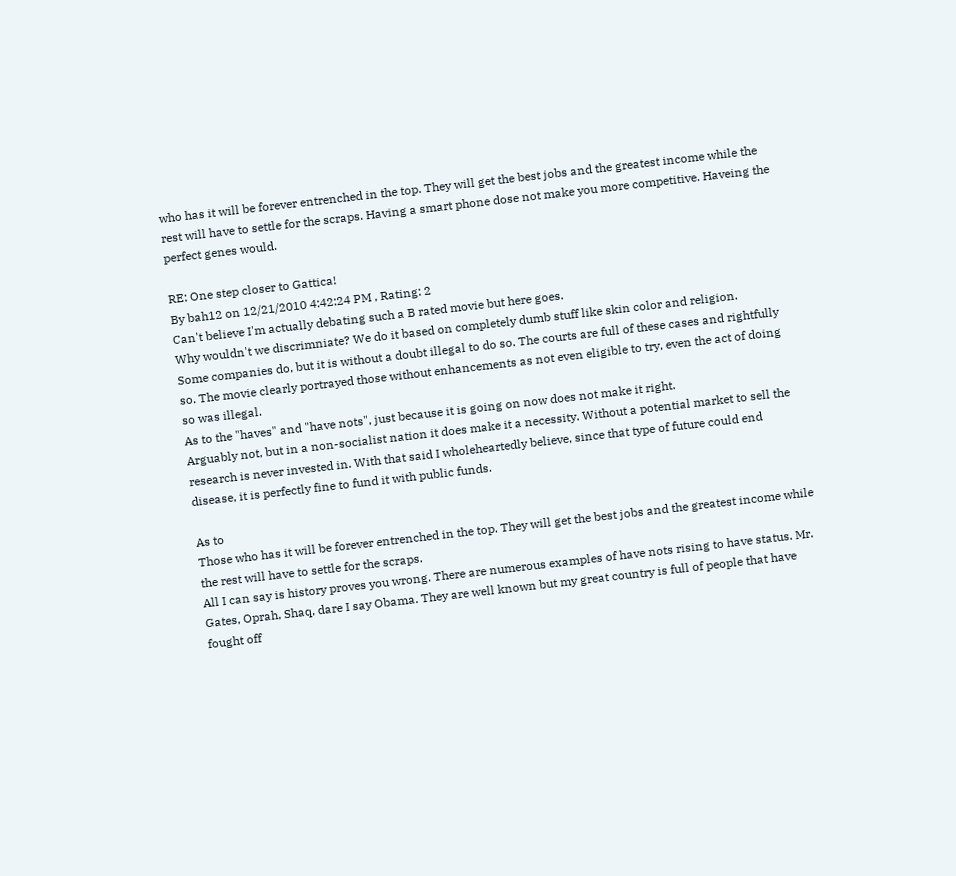who has it will be forever entrenched in the top. They will get the best jobs and the greatest income while the rest will have to settle for the scraps. Having a smart phone dose not make you more competitive. Haveing the perfect genes would.

RE: One step closer to Gattica!
By bah12 on 12/21/2010 4:42:24 PM , Rating: 2
Can't believe I'm actually debating such a B rated movie but here goes.
Why wouldn't we discrimniate? We do it based on completely dumb stuff like skin color and religion.
Some companies do, but it is without a doubt illegal to do so. The courts are full of these cases and rightfully so. The movie clearly portrayed those without enhancements as not even eligible to try, even the act of doing so was illegal.
As to the "haves" and "have nots", just because it is going on now does not make it right.
Arguably not, but in a non-socialist nation it does make it a necessity. Without a potential market to sell the research is never invested in. With that said I wholeheartedly believe, since that type of future could end disease, it is perfectly fine to fund it with public funds.

As to
Those who has it will be forever entrenched in the top. They will get the best jobs and the greatest income while the rest will have to settle for the scraps.
All I can say is history proves you wrong. There are numerous examples of have nots rising to have status. Mr. Gates, Oprah, Shaq, dare I say Obama. They are well known but my great country is full of people that have fought off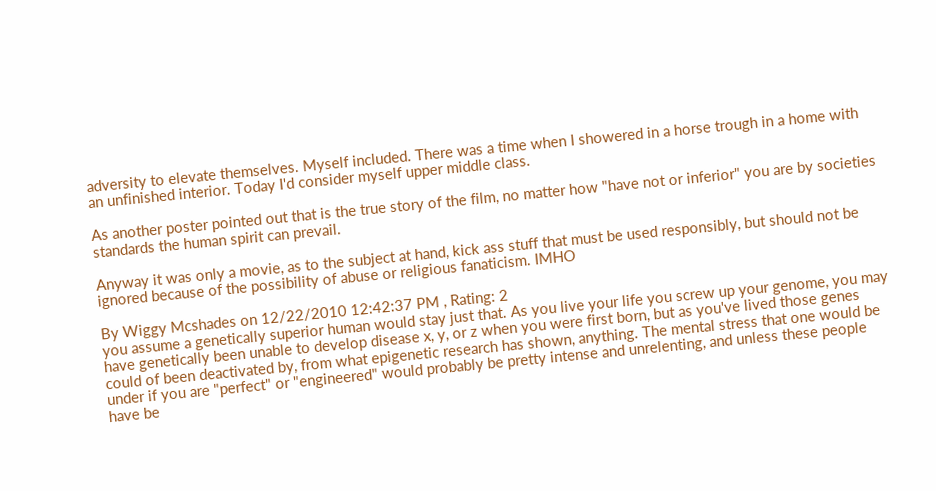adversity to elevate themselves. Myself included. There was a time when I showered in a horse trough in a home with an unfinished interior. Today I'd consider myself upper middle class.

As another poster pointed out that is the true story of the film, no matter how "have not or inferior" you are by societies standards the human spirit can prevail.

Anyway it was only a movie, as to the subject at hand, kick ass stuff that must be used responsibly, but should not be ignored because of the possibility of abuse or religious fanaticism. IMHO

By Wiggy Mcshades on 12/22/2010 12:42:37 PM , Rating: 2
you assume a genetically superior human would stay just that. As you live your life you screw up your genome, you may have genetically been unable to develop disease x, y, or z when you were first born, but as you've lived those genes could of been deactivated by, from what epigenetic research has shown, anything. The mental stress that one would be under if you are "perfect" or "engineered" would probably be pretty intense and unrelenting, and unless these people have be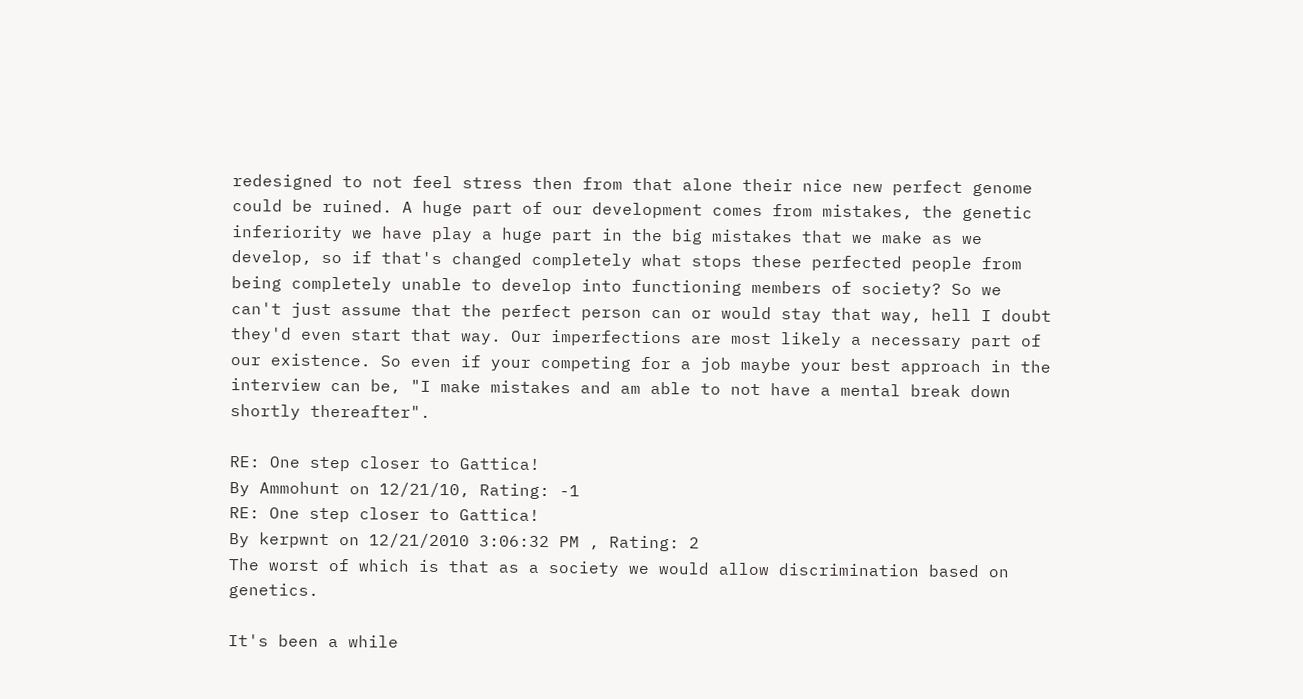redesigned to not feel stress then from that alone their nice new perfect genome could be ruined. A huge part of our development comes from mistakes, the genetic inferiority we have play a huge part in the big mistakes that we make as we develop, so if that's changed completely what stops these perfected people from being completely unable to develop into functioning members of society? So we can't just assume that the perfect person can or would stay that way, hell I doubt they'd even start that way. Our imperfections are most likely a necessary part of our existence. So even if your competing for a job maybe your best approach in the interview can be, "I make mistakes and am able to not have a mental break down shortly thereafter".

RE: One step closer to Gattica!
By Ammohunt on 12/21/10, Rating: -1
RE: One step closer to Gattica!
By kerpwnt on 12/21/2010 3:06:32 PM , Rating: 2
The worst of which is that as a society we would allow discrimination based on genetics.

It's been a while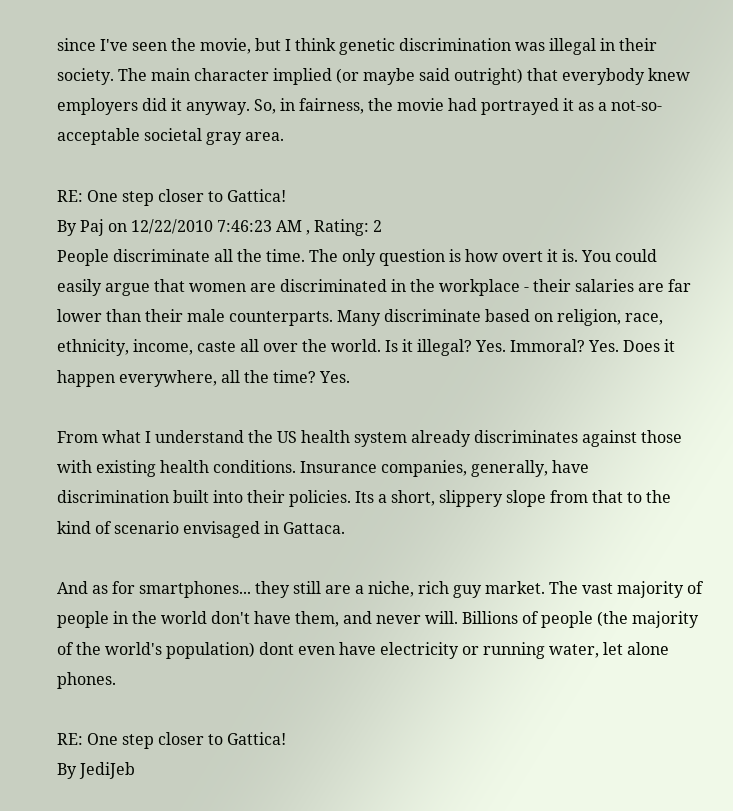since I've seen the movie, but I think genetic discrimination was illegal in their society. The main character implied (or maybe said outright) that everybody knew employers did it anyway. So, in fairness, the movie had portrayed it as a not-so-acceptable societal gray area.

RE: One step closer to Gattica!
By Paj on 12/22/2010 7:46:23 AM , Rating: 2
People discriminate all the time. The only question is how overt it is. You could easily argue that women are discriminated in the workplace - their salaries are far lower than their male counterparts. Many discriminate based on religion, race, ethnicity, income, caste all over the world. Is it illegal? Yes. Immoral? Yes. Does it happen everywhere, all the time? Yes.

From what I understand the US health system already discriminates against those with existing health conditions. Insurance companies, generally, have discrimination built into their policies. Its a short, slippery slope from that to the kind of scenario envisaged in Gattaca.

And as for smartphones... they still are a niche, rich guy market. The vast majority of people in the world don't have them, and never will. Billions of people (the majority of the world's population) dont even have electricity or running water, let alone phones.

RE: One step closer to Gattica!
By JediJeb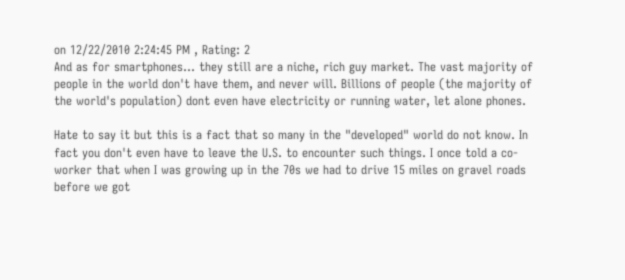on 12/22/2010 2:24:45 PM , Rating: 2
And as for smartphones... they still are a niche, rich guy market. The vast majority of people in the world don't have them, and never will. Billions of people (the majority of the world's population) dont even have electricity or running water, let alone phones.

Hate to say it but this is a fact that so many in the "developed" world do not know. In fact you don't even have to leave the U.S. to encounter such things. I once told a co-worker that when I was growing up in the 70s we had to drive 15 miles on gravel roads before we got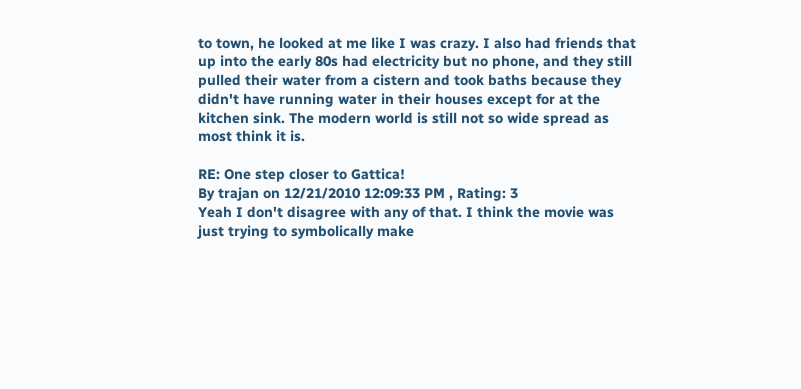to town, he looked at me like I was crazy. I also had friends that up into the early 80s had electricity but no phone, and they still pulled their water from a cistern and took baths because they didn't have running water in their houses except for at the kitchen sink. The modern world is still not so wide spread as most think it is.

RE: One step closer to Gattica!
By trajan on 12/21/2010 12:09:33 PM , Rating: 3
Yeah I don't disagree with any of that. I think the movie was just trying to symbolically make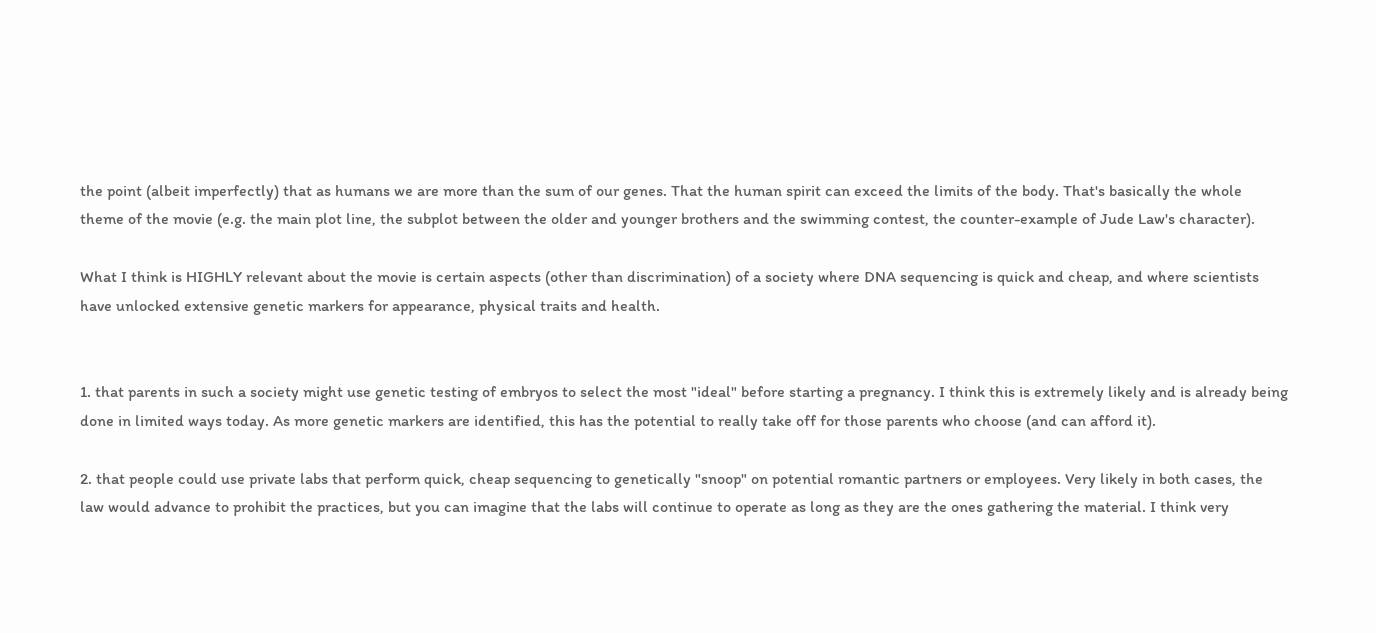the point (albeit imperfectly) that as humans we are more than the sum of our genes. That the human spirit can exceed the limits of the body. That's basically the whole theme of the movie (e.g. the main plot line, the subplot between the older and younger brothers and the swimming contest, the counter-example of Jude Law's character).

What I think is HIGHLY relevant about the movie is certain aspects (other than discrimination) of a society where DNA sequencing is quick and cheap, and where scientists have unlocked extensive genetic markers for appearance, physical traits and health.


1. that parents in such a society might use genetic testing of embryos to select the most "ideal" before starting a pregnancy. I think this is extremely likely and is already being done in limited ways today. As more genetic markers are identified, this has the potential to really take off for those parents who choose (and can afford it).

2. that people could use private labs that perform quick, cheap sequencing to genetically "snoop" on potential romantic partners or employees. Very likely in both cases, the law would advance to prohibit the practices, but you can imagine that the labs will continue to operate as long as they are the ones gathering the material. I think very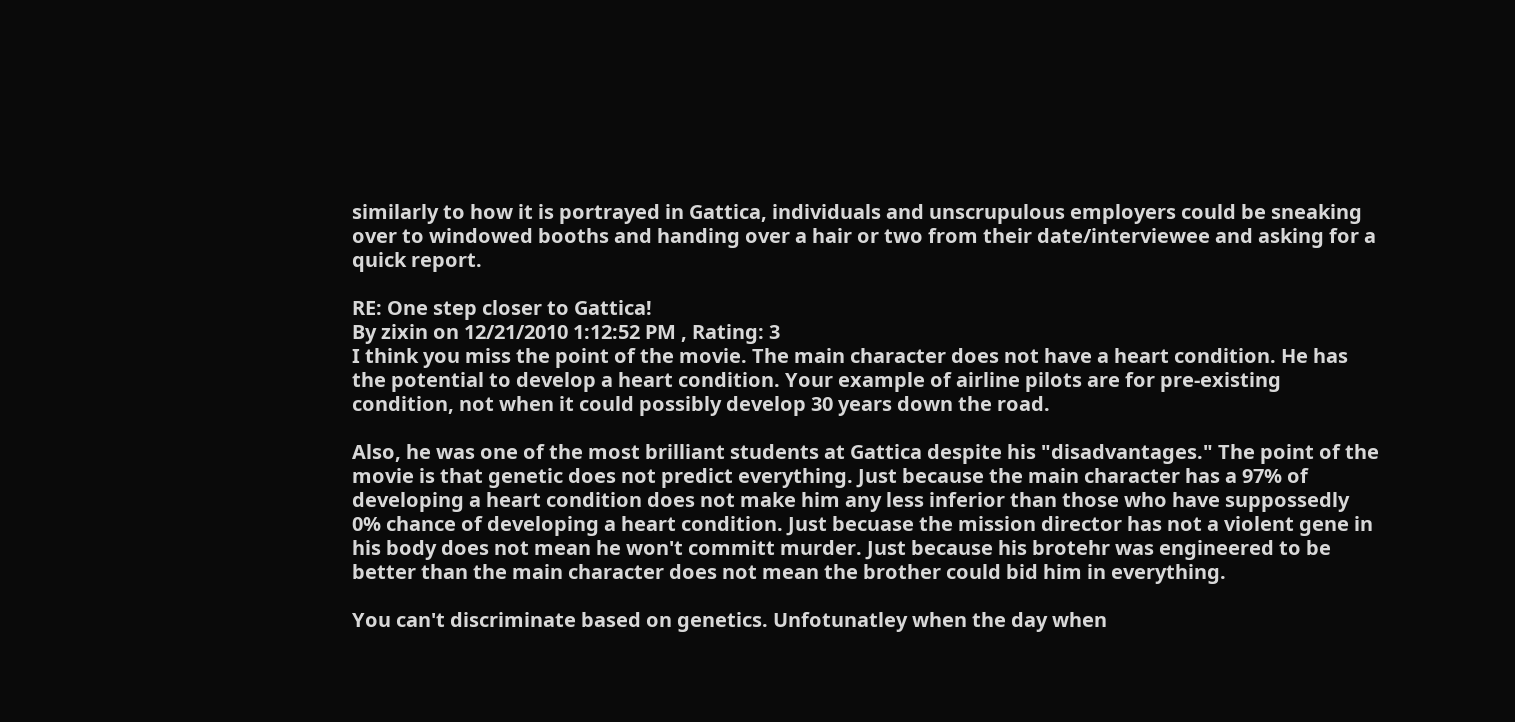similarly to how it is portrayed in Gattica, individuals and unscrupulous employers could be sneaking over to windowed booths and handing over a hair or two from their date/interviewee and asking for a quick report.

RE: One step closer to Gattica!
By zixin on 12/21/2010 1:12:52 PM , Rating: 3
I think you miss the point of the movie. The main character does not have a heart condition. He has the potential to develop a heart condition. Your example of airline pilots are for pre-existing condition, not when it could possibly develop 30 years down the road.

Also, he was one of the most brilliant students at Gattica despite his "disadvantages." The point of the movie is that genetic does not predict everything. Just because the main character has a 97% of developing a heart condition does not make him any less inferior than those who have suppossedly 0% chance of developing a heart condition. Just becuase the mission director has not a violent gene in his body does not mean he won't committ murder. Just because his brotehr was engineered to be better than the main character does not mean the brother could bid him in everything.

You can't discriminate based on genetics. Unfotunatley when the day when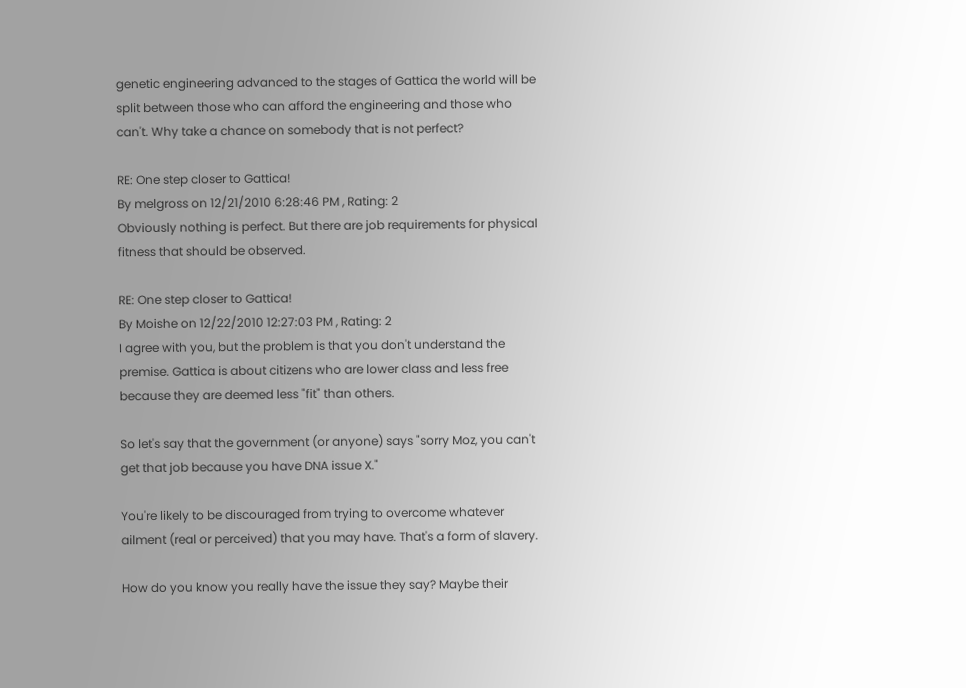genetic engineering advanced to the stages of Gattica the world will be split between those who can afford the engineering and those who can't. Why take a chance on somebody that is not perfect?

RE: One step closer to Gattica!
By melgross on 12/21/2010 6:28:46 PM , Rating: 2
Obviously nothing is perfect. But there are job requirements for physical fitness that should be observed.

RE: One step closer to Gattica!
By Moishe on 12/22/2010 12:27:03 PM , Rating: 2
I agree with you, but the problem is that you don't understand the premise. Gattica is about citizens who are lower class and less free because they are deemed less "fit" than others.

So let's say that the government (or anyone) says "sorry Moz, you can't get that job because you have DNA issue X."

You're likely to be discouraged from trying to overcome whatever ailment (real or perceived) that you may have. That's a form of slavery.

How do you know you really have the issue they say? Maybe their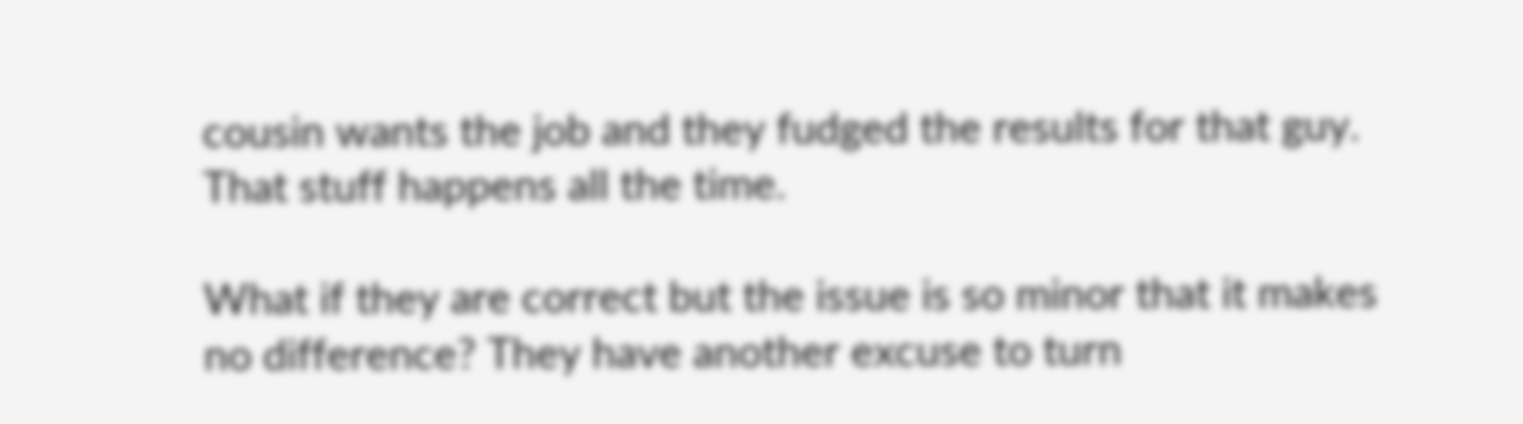cousin wants the job and they fudged the results for that guy. That stuff happens all the time.

What if they are correct but the issue is so minor that it makes no difference? They have another excuse to turn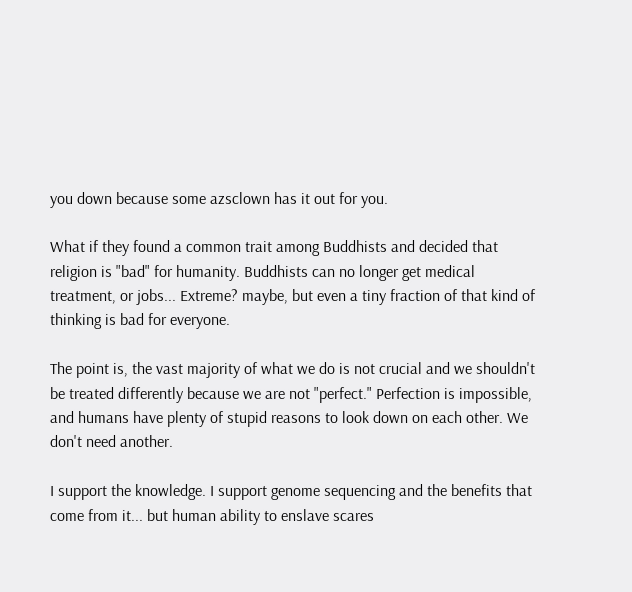you down because some azsclown has it out for you.

What if they found a common trait among Buddhists and decided that religion is "bad" for humanity. Buddhists can no longer get medical treatment, or jobs... Extreme? maybe, but even a tiny fraction of that kind of thinking is bad for everyone.

The point is, the vast majority of what we do is not crucial and we shouldn't be treated differently because we are not "perfect." Perfection is impossible, and humans have plenty of stupid reasons to look down on each other. We don't need another.

I support the knowledge. I support genome sequencing and the benefits that come from it... but human ability to enslave scares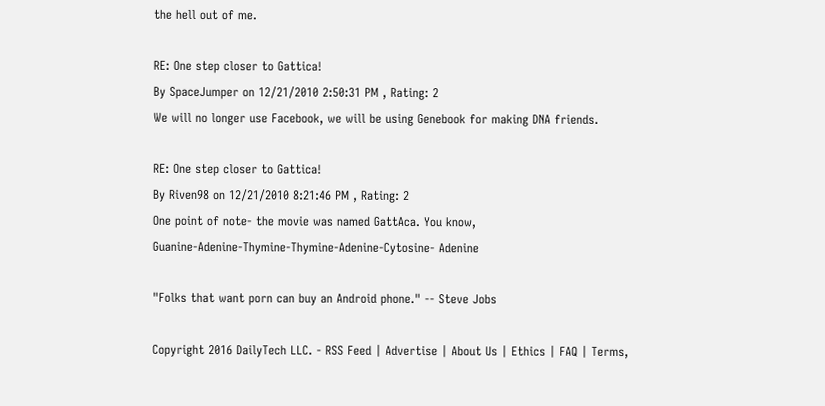the hell out of me.

RE: One step closer to Gattica!
By SpaceJumper on 12/21/2010 2:50:31 PM , Rating: 2
We will no longer use Facebook, we will be using Genebook for making DNA friends.

RE: One step closer to Gattica!
By Riven98 on 12/21/2010 8:21:46 PM , Rating: 2
One point of note- the movie was named GattAca. You know,
Guanine-Adenine-Thymine-Thymine-Adenine-Cytosine- Adenine

"Folks that want porn can buy an Android phone." -- Steve Jobs

Copyright 2016 DailyTech LLC. - RSS Feed | Advertise | About Us | Ethics | FAQ | Terms,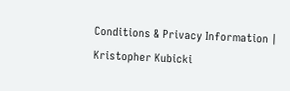Conditions & Privacy Information | Kristopher Kubicki